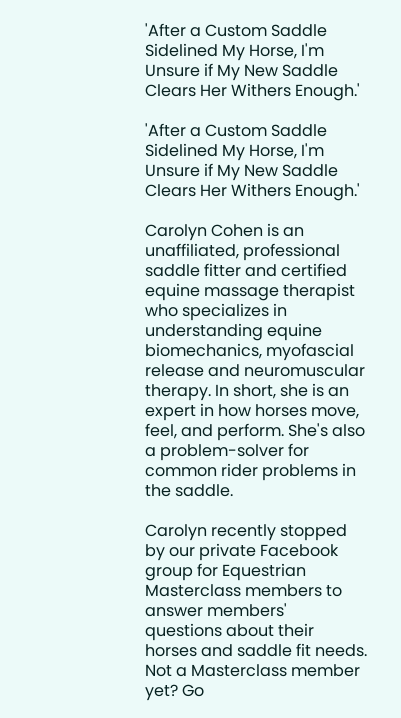'After a Custom Saddle Sidelined My Horse, I'm Unsure if My New Saddle Clears Her Withers Enough.'

'After a Custom Saddle Sidelined My Horse, I'm Unsure if My New Saddle Clears Her Withers Enough.'

Carolyn Cohen is an unaffiliated, professional saddle fitter and certified equine massage therapist who specializes in understanding equine biomechanics, myofascial release and neuromuscular therapy. In short, she is an expert in how horses move, feel, and perform. She's also a problem-solver for common rider problems in the saddle.

Carolyn recently stopped by our private Facebook group for Equestrian Masterclass members to answer members' questions about their horses and saddle fit needs. Not a Masterclass member yet? Go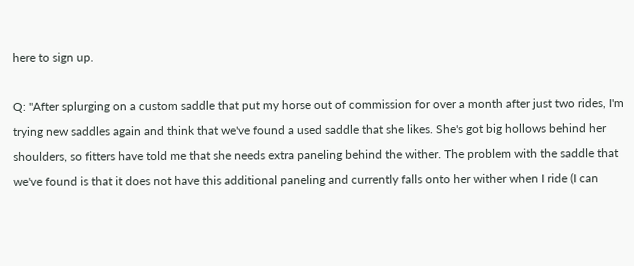here to sign up.

Q: "After splurging on a custom saddle that put my horse out of commission for over a month after just two rides, I'm trying new saddles again and think that we've found a used saddle that she likes. She's got big hollows behind her shoulders, so fitters have told me that she needs extra paneling behind the wither. The problem with the saddle that we've found is that it does not have this additional paneling and currently falls onto her wither when I ride (I can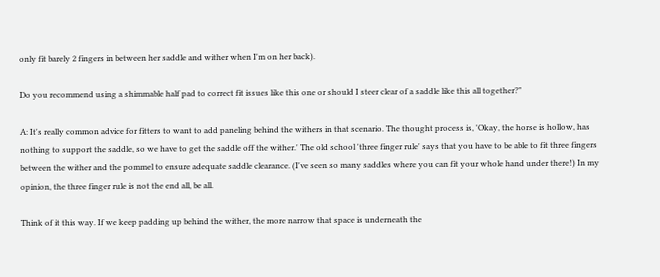only fit barely 2 fingers in between her saddle and wither when I'm on her back).

Do you recommend using a shimmable half pad to correct fit issues like this one or should I steer clear of a saddle like this all together?"

A: It's really common advice for fitters to want to add paneling behind the withers in that scenario. The thought process is, 'Okay, the horse is hollow, has nothing to support the saddle, so we have to get the saddle off the wither.' The old school 'three finger rule' says that you have to be able to fit three fingers between the wither and the pommel to ensure adequate saddle clearance. (I've seen so many saddles where you can fit your whole hand under there!) In my opinion, the three finger rule is not the end all, be all.

Think of it this way. If we keep padding up behind the wither, the more narrow that space is underneath the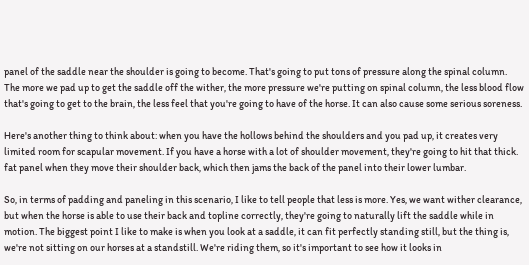panel of the saddle near the shoulder is going to become. That's going to put tons of pressure along the spinal column. The more we pad up to get the saddle off the wither, the more pressure we're putting on spinal column, the less blood flow that's going to get to the brain, the less feel that you're going to have of the horse. It can also cause some serious soreness.

Here's another thing to think about: when you have the hollows behind the shoulders and you pad up, it creates very limited room for scapular movement. If you have a horse with a lot of shoulder movement, they're going to hit that thick. fat panel when they move their shoulder back, which then jams the back of the panel into their lower lumbar.

So, in terms of padding and paneling in this scenario, I like to tell people that less is more. Yes, we want wither clearance, but when the horse is able to use their back and topline correctly, they're going to naturally lift the saddle while in motion. The biggest point I like to make is when you look at a saddle, it can fit perfectly standing still, but the thing is, we're not sitting on our horses at a standstill. We're riding them, so it's important to see how it looks in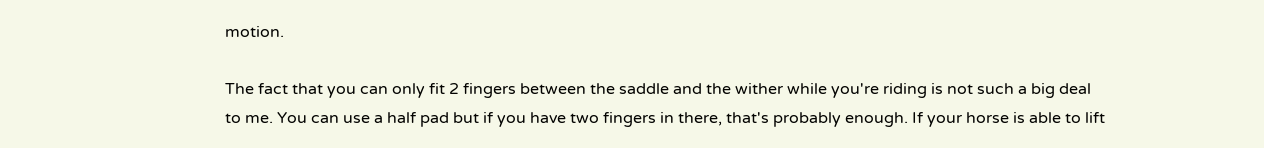motion.

The fact that you can only fit 2 fingers between the saddle and the wither while you're riding is not such a big deal to me. You can use a half pad but if you have two fingers in there, that's probably enough. If your horse is able to lift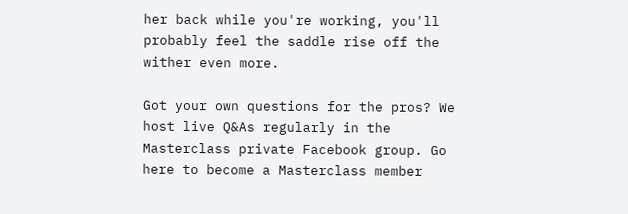her back while you're working, you'll probably feel the saddle rise off the wither even more.

Got your own questions for the pros? We host live Q&As regularly in the Masterclass private Facebook group. Go here to become a Masterclass member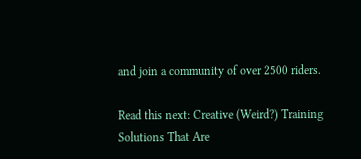and join a community of over 2500 riders.

Read this next: Creative (Weird?) Training Solutions That Are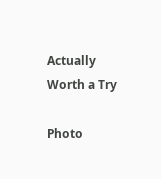Actually Worth a Try

Photo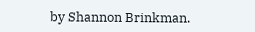by Shannon Brinkman.